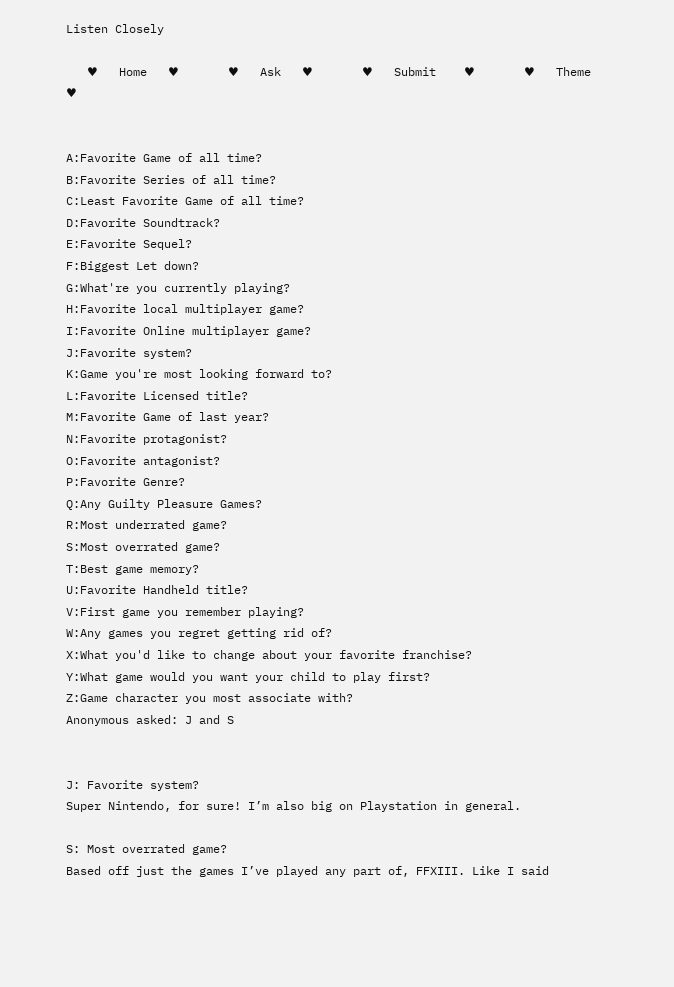Listen Closely

   ♥   Home   ♥       ♥   Ask   ♥       ♥   Submit    ♥       ♥   Theme   ♥


A:Favorite Game of all time?
B:Favorite Series of all time?
C:Least Favorite Game of all time?
D:Favorite Soundtrack?
E:Favorite Sequel?
F:Biggest Let down?
G:What're you currently playing?
H:Favorite local multiplayer game?
I:Favorite Online multiplayer game?
J:Favorite system?
K:Game you're most looking forward to?
L:Favorite Licensed title?
M:Favorite Game of last year?
N:Favorite protagonist?
O:Favorite antagonist?
P:Favorite Genre?
Q:Any Guilty Pleasure Games?
R:Most underrated game?
S:Most overrated game?
T:Best game memory?
U:Favorite Handheld title?
V:First game you remember playing?
W:Any games you regret getting rid of?
X:What you'd like to change about your favorite franchise?
Y:What game would you want your child to play first?
Z:Game character you most associate with?
Anonymous asked: J and S


J: Favorite system?
Super Nintendo, for sure! I’m also big on Playstation in general.

S: Most overrated game?
Based off just the games I’ve played any part of, FFXIII. Like I said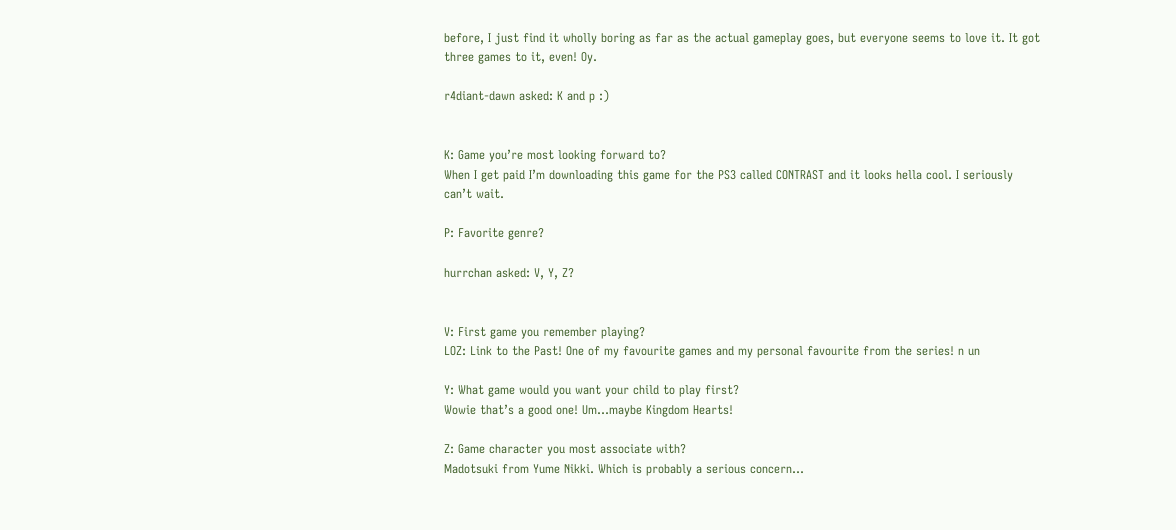before, I just find it wholly boring as far as the actual gameplay goes, but everyone seems to love it. It got three games to it, even! Oy.

r4diant-dawn asked: K and p :)


K: Game you’re most looking forward to?
When I get paid I’m downloading this game for the PS3 called CONTRAST and it looks hella cool. I seriously can’t wait.

P: Favorite genre?

hurrchan asked: V, Y, Z?


V: First game you remember playing?
LOZ: Link to the Past! One of my favourite games and my personal favourite from the series! n un

Y: What game would you want your child to play first?
Wowie that’s a good one! Um…maybe Kingdom Hearts!

Z: Game character you most associate with?
Madotsuki from Yume Nikki. Which is probably a serious concern…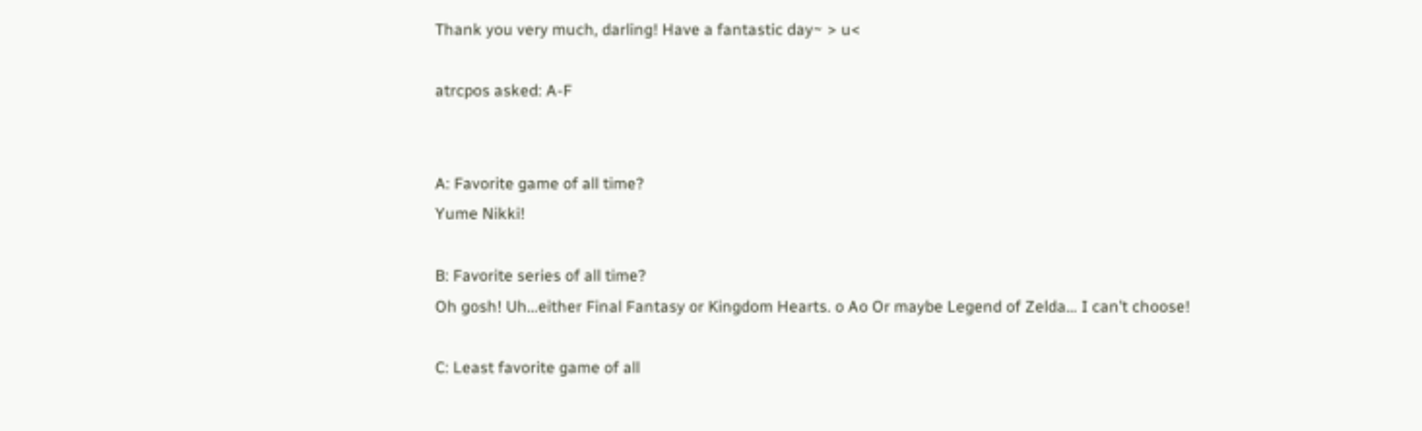Thank you very much, darling! Have a fantastic day~ > u<

atrcpos asked: A-F


A: Favorite game of all time?
Yume Nikki!

B: Favorite series of all time?
Oh gosh! Uh…either Final Fantasy or Kingdom Hearts. o Ao Or maybe Legend of Zelda… I can’t choose!

C: Least favorite game of all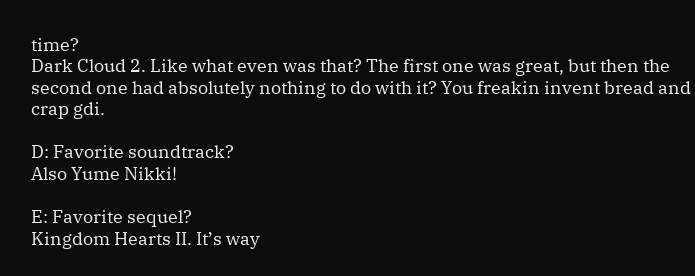time?
Dark Cloud 2. Like what even was that? The first one was great, but then the second one had absolutely nothing to do with it? You freakin invent bread and crap gdi.

D: Favorite soundtrack?
Also Yume Nikki!

E: Favorite sequel?
Kingdom Hearts II. It’s way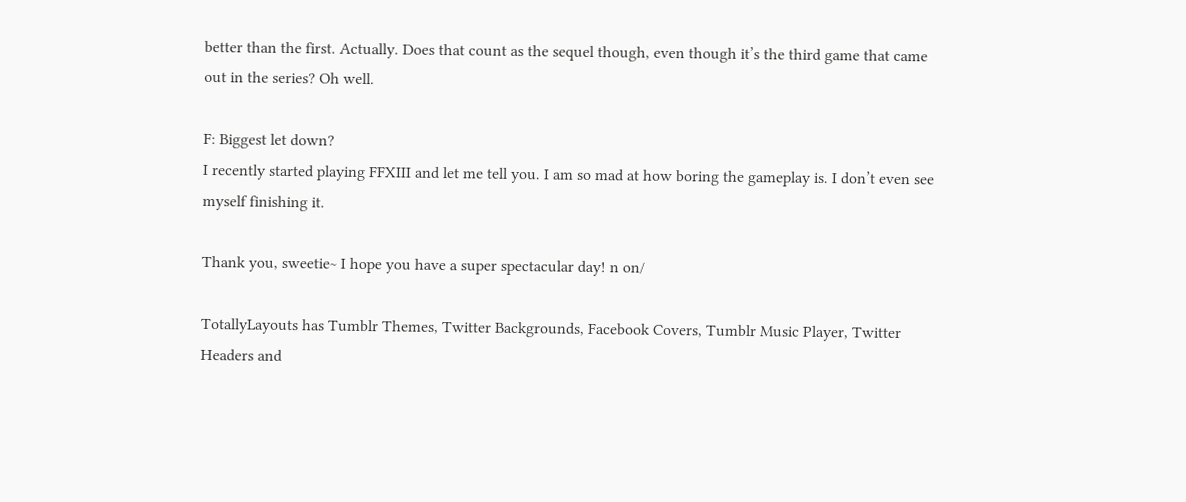better than the first. Actually. Does that count as the sequel though, even though it’s the third game that came out in the series? Oh well.

F: Biggest let down?
I recently started playing FFXIII and let me tell you. I am so mad at how boring the gameplay is. I don’t even see myself finishing it.

Thank you, sweetie~ I hope you have a super spectacular day! n on/

TotallyLayouts has Tumblr Themes, Twitter Backgrounds, Facebook Covers, Tumblr Music Player, Twitter Headers and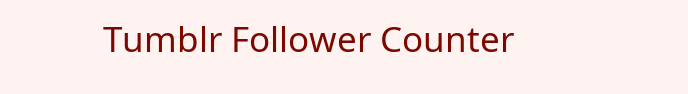Tumblr Follower Counter